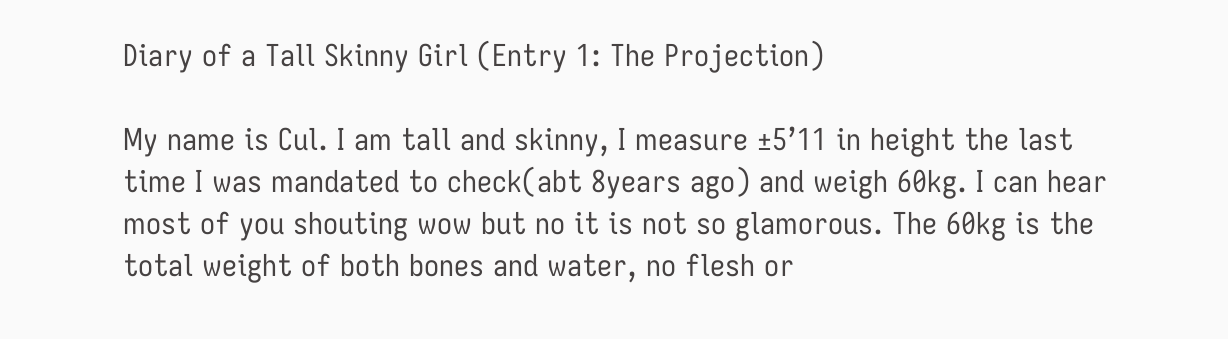Diary of a Tall Skinny Girl (Entry 1: The Projection)

My name is Cul. I am tall and skinny, I measure ±5’11 in height the last time I was mandated to check(abt 8years ago) and weigh 60kg. I can hear most of you shouting wow but no it is not so glamorous. The 60kg is the total weight of both bones and water, no flesh or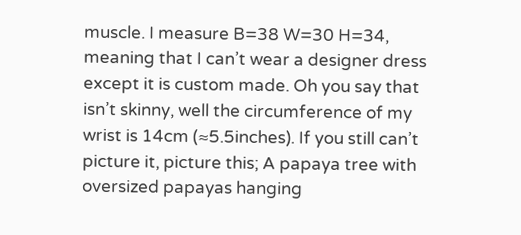muscle. I measure B=38 W=30 H=34, meaning that I can’t wear a designer dress except it is custom made. Oh you say that isn’t skinny, well the circumference of my wrist is 14cm (≈5.5inches). If you still can’t picture it, picture this; A papaya tree with oversized papayas hanging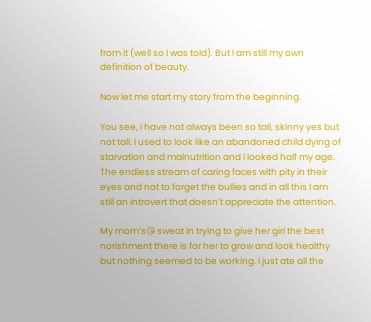from it (well so I was told). But I am still my own definition of beauty.

Now let me start my story from the beginning.

You see, I have not always been so tall, skinny yes but not tall. I used to look like an abandoned child dying of starvation and malnutrition and I looked half my age. The endless stream of caring faces with pity in their eyes and not to forget the bullies and in all this I am still an introvert that doesn’t appreciate the attention.

My mom’s😘 sweat in trying to give her girl the best norishment there is for her to grow and look healthy but nothing seemed to be working. I just ate all the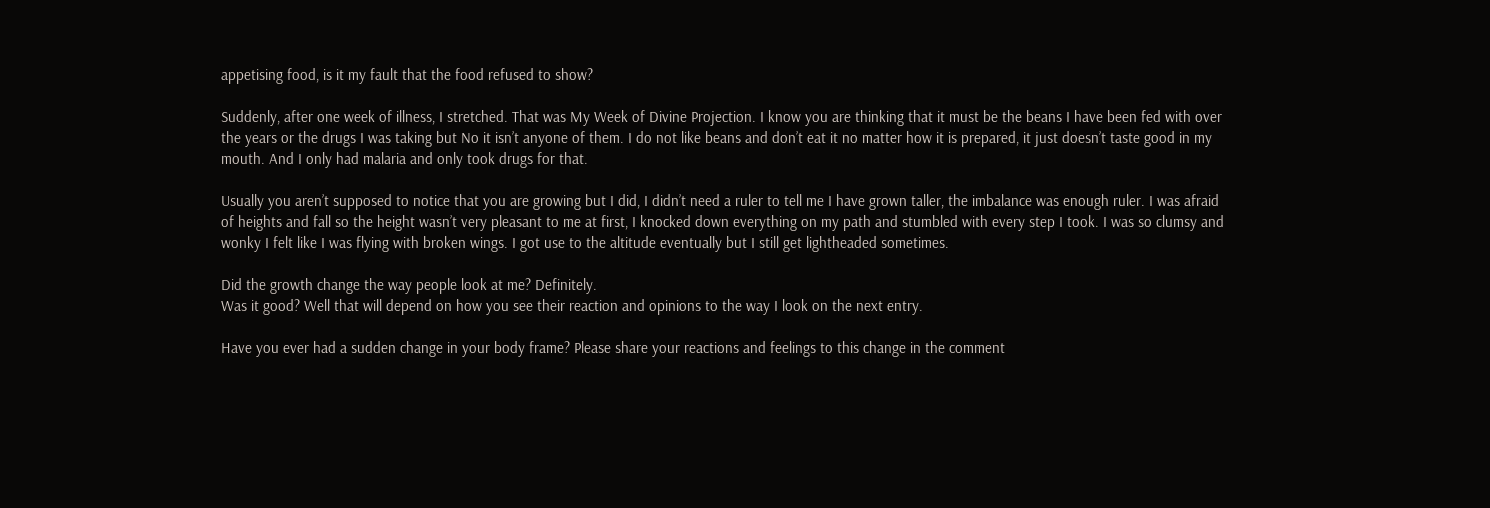appetising food, is it my fault that the food refused to show?

Suddenly, after one week of illness, I stretched. That was My Week of Divine Projection. I know you are thinking that it must be the beans I have been fed with over the years or the drugs I was taking but No it isn’t anyone of them. I do not like beans and don’t eat it no matter how it is prepared, it just doesn’t taste good in my mouth. And I only had malaria and only took drugs for that.

Usually you aren’t supposed to notice that you are growing but I did, I didn’t need a ruler to tell me I have grown taller, the imbalance was enough ruler. I was afraid of heights and fall so the height wasn’t very pleasant to me at first, I knocked down everything on my path and stumbled with every step I took. I was so clumsy and wonky I felt like I was flying with broken wings. I got use to the altitude eventually but I still get lightheaded sometimes.

Did the growth change the way people look at me? Definitely.
Was it good? Well that will depend on how you see their reaction and opinions to the way I look on the next entry.

Have you ever had a sudden change in your body frame? Please share your reactions and feelings to this change in the comment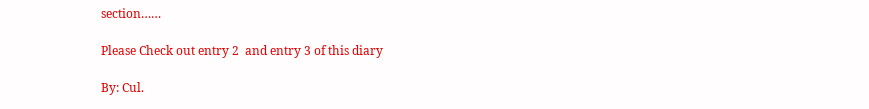section……

Please Check out entry 2  and entry 3 of this diary

By: Cul.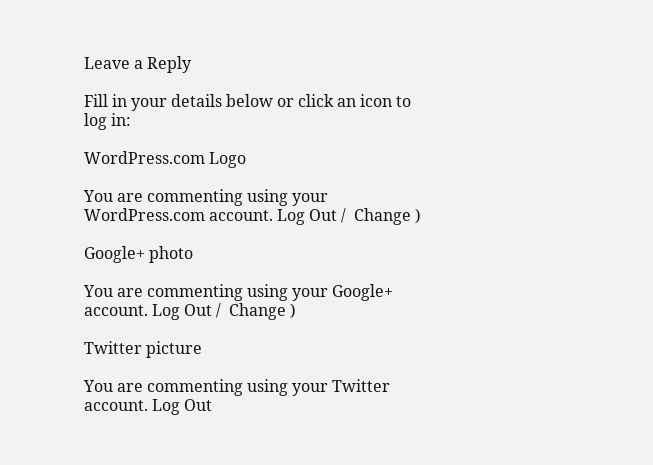Leave a Reply

Fill in your details below or click an icon to log in:

WordPress.com Logo

You are commenting using your WordPress.com account. Log Out /  Change )

Google+ photo

You are commenting using your Google+ account. Log Out /  Change )

Twitter picture

You are commenting using your Twitter account. Log Out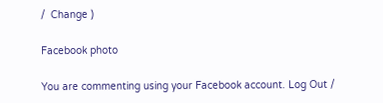/  Change )

Facebook photo

You are commenting using your Facebook account. Log Out /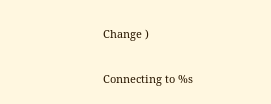Change )

Connecting to %s